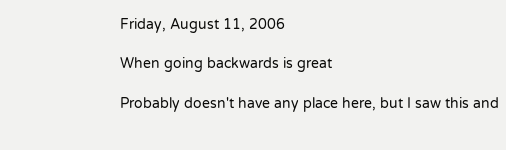Friday, August 11, 2006

When going backwards is great

Probably doesn't have any place here, but I saw this and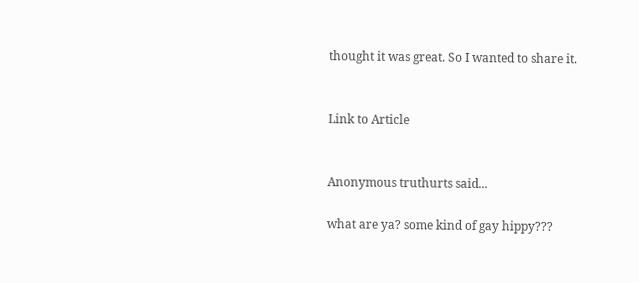thought it was great. So I wanted to share it.


Link to Article


Anonymous truthurts said...

what are ya? some kind of gay hippy???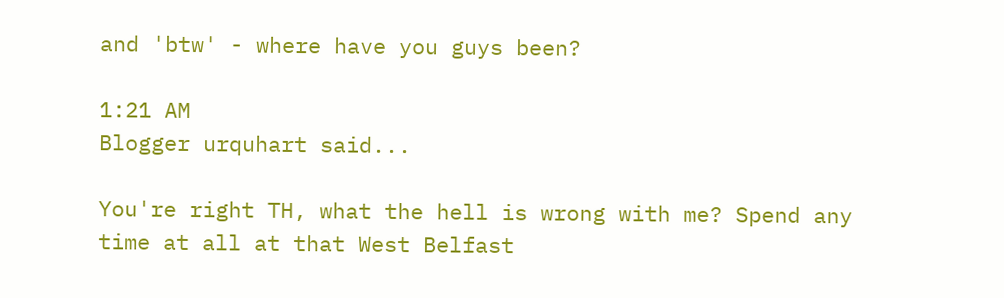and 'btw' - where have you guys been?

1:21 AM
Blogger urquhart said...

You're right TH, what the hell is wrong with me? Spend any time at all at that West Belfast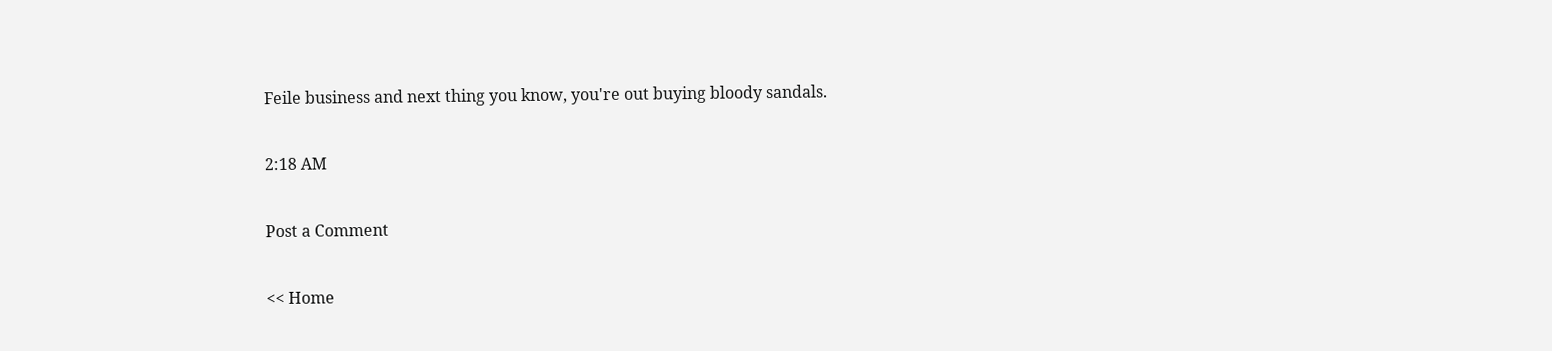Feile business and next thing you know, you're out buying bloody sandals.

2:18 AM

Post a Comment

<< Home